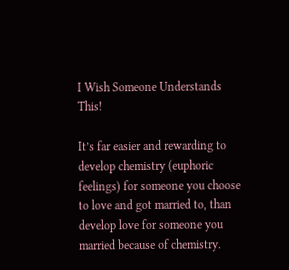I Wish Someone Understands This!

It’s far easier and rewarding to develop chemistry (euphoric feelings) for someone you choose to love and got married to, than develop love for someone you married because of chemistry.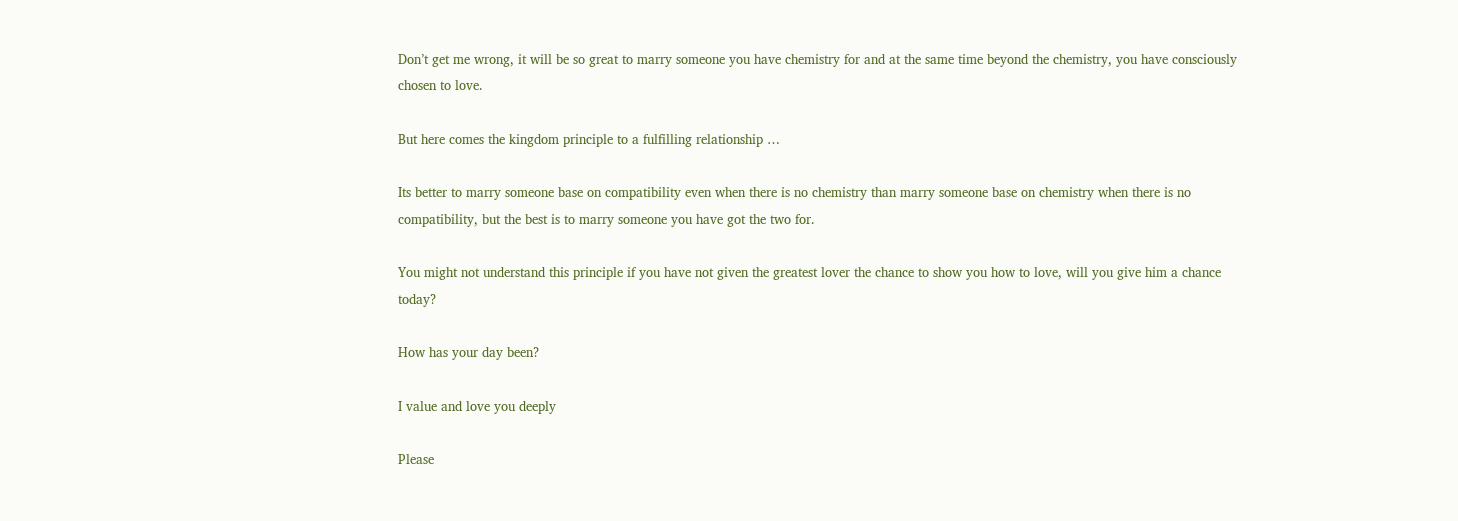Don’t get me wrong, it will be so great to marry someone you have chemistry for and at the same time beyond the chemistry, you have consciously chosen to love.

But here comes the kingdom principle to a fulfilling relationship …

Its better to marry someone base on compatibility even when there is no chemistry than marry someone base on chemistry when there is no compatibility, but the best is to marry someone you have got the two for.

You might not understand this principle if you have not given the greatest lover the chance to show you how to love, will you give him a chance today?

How has your day been?

I value and love you deeply

Please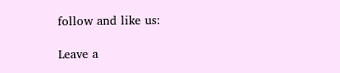follow and like us:

Leave a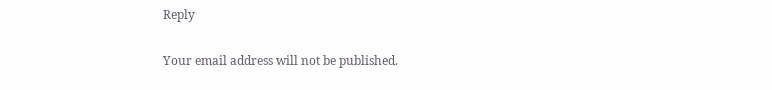Reply

Your email address will not be published.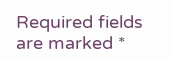Required fields are marked *